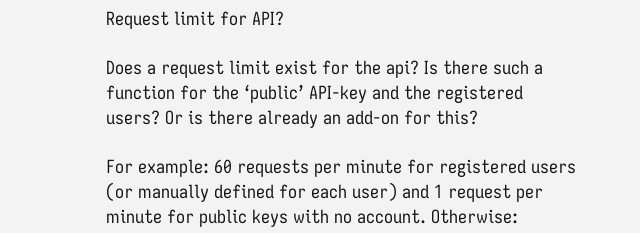Request limit for API?

Does a request limit exist for the api? Is there such a function for the ‘public’ API-key and the registered users? Or is there already an add-on for this?

For example: 60 requests per minute for registered users (or manually defined for each user) and 1 request per minute for public keys with no account. Otherwise: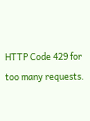HTTP Code 429 for too many requests.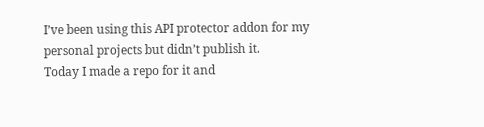I’ve been using this API protector addon for my personal projects but didn’t publish it.
Today I made a repo for it and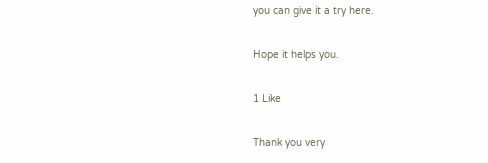you can give it a try here.

Hope it helps you.

1 Like

Thank you very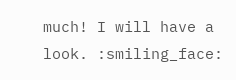much! I will have a look. :smiling_face: